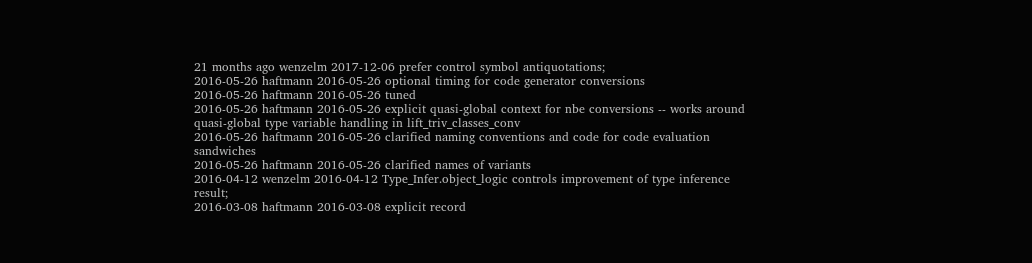21 months ago wenzelm 2017-12-06 prefer control symbol antiquotations;
2016-05-26 haftmann 2016-05-26 optional timing for code generator conversions
2016-05-26 haftmann 2016-05-26 tuned
2016-05-26 haftmann 2016-05-26 explicit quasi-global context for nbe conversions -- works around quasi-global type variable handling in lift_triv_classes_conv
2016-05-26 haftmann 2016-05-26 clarified naming conventions and code for code evaluation sandwiches
2016-05-26 haftmann 2016-05-26 clarified names of variants
2016-04-12 wenzelm 2016-04-12 Type_Infer.object_logic controls improvement of type inference result;
2016-03-08 haftmann 2016-03-08 explicit record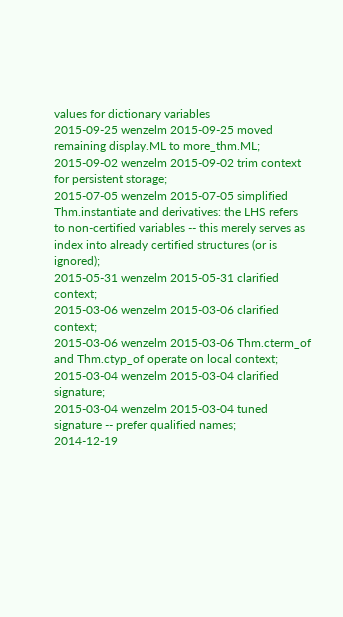values for dictionary variables
2015-09-25 wenzelm 2015-09-25 moved remaining display.ML to more_thm.ML;
2015-09-02 wenzelm 2015-09-02 trim context for persistent storage;
2015-07-05 wenzelm 2015-07-05 simplified Thm.instantiate and derivatives: the LHS refers to non-certified variables -- this merely serves as index into already certified structures (or is ignored);
2015-05-31 wenzelm 2015-05-31 clarified context;
2015-03-06 wenzelm 2015-03-06 clarified context;
2015-03-06 wenzelm 2015-03-06 Thm.cterm_of and Thm.ctyp_of operate on local context;
2015-03-04 wenzelm 2015-03-04 clarified signature;
2015-03-04 wenzelm 2015-03-04 tuned signature -- prefer qualified names;
2014-12-19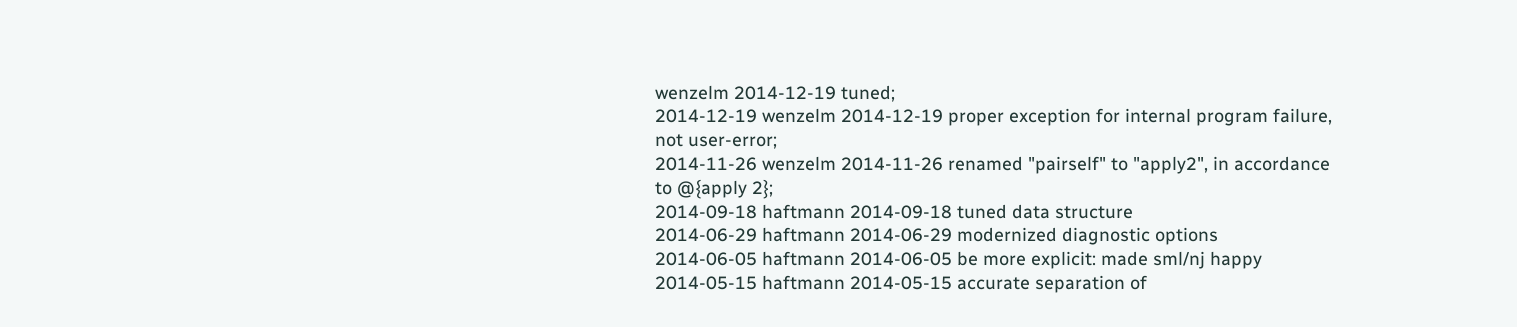wenzelm 2014-12-19 tuned;
2014-12-19 wenzelm 2014-12-19 proper exception for internal program failure, not user-error;
2014-11-26 wenzelm 2014-11-26 renamed "pairself" to "apply2", in accordance to @{apply 2};
2014-09-18 haftmann 2014-09-18 tuned data structure
2014-06-29 haftmann 2014-06-29 modernized diagnostic options
2014-06-05 haftmann 2014-06-05 be more explicit: made sml/nj happy
2014-05-15 haftmann 2014-05-15 accurate separation of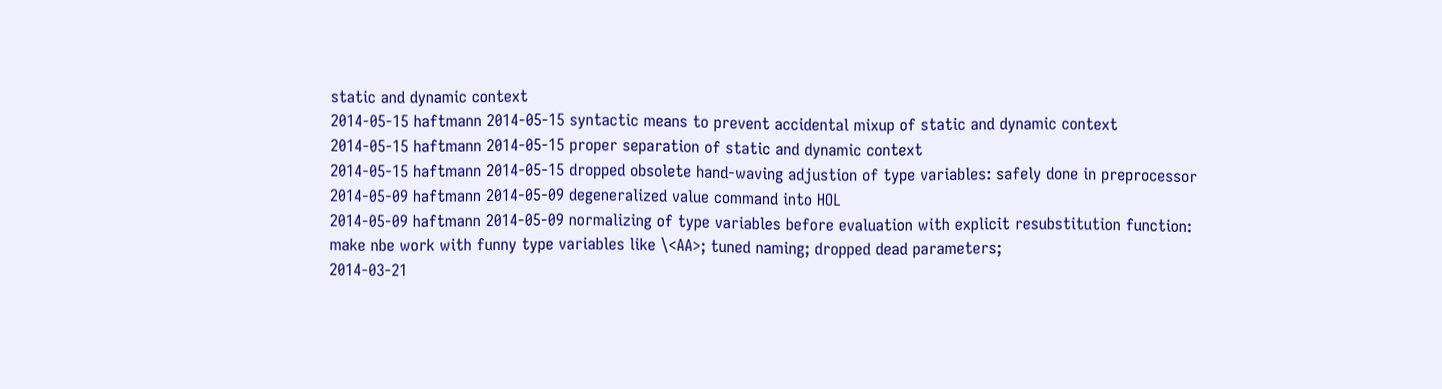static and dynamic context
2014-05-15 haftmann 2014-05-15 syntactic means to prevent accidental mixup of static and dynamic context
2014-05-15 haftmann 2014-05-15 proper separation of static and dynamic context
2014-05-15 haftmann 2014-05-15 dropped obsolete hand-waving adjustion of type variables: safely done in preprocessor
2014-05-09 haftmann 2014-05-09 degeneralized value command into HOL
2014-05-09 haftmann 2014-05-09 normalizing of type variables before evaluation with explicit resubstitution function: make nbe work with funny type variables like \<AA>; tuned naming; dropped dead parameters;
2014-03-21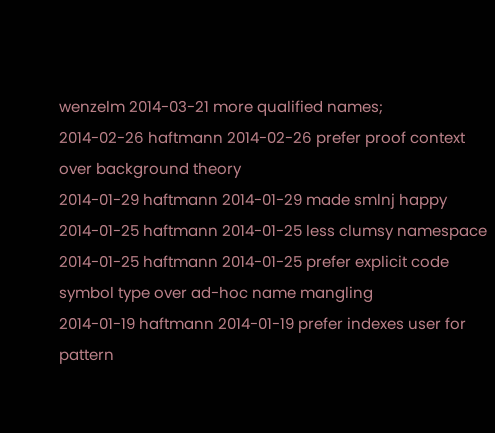wenzelm 2014-03-21 more qualified names;
2014-02-26 haftmann 2014-02-26 prefer proof context over background theory
2014-01-29 haftmann 2014-01-29 made smlnj happy
2014-01-25 haftmann 2014-01-25 less clumsy namespace
2014-01-25 haftmann 2014-01-25 prefer explicit code symbol type over ad-hoc name mangling
2014-01-19 haftmann 2014-01-19 prefer indexes user for pattern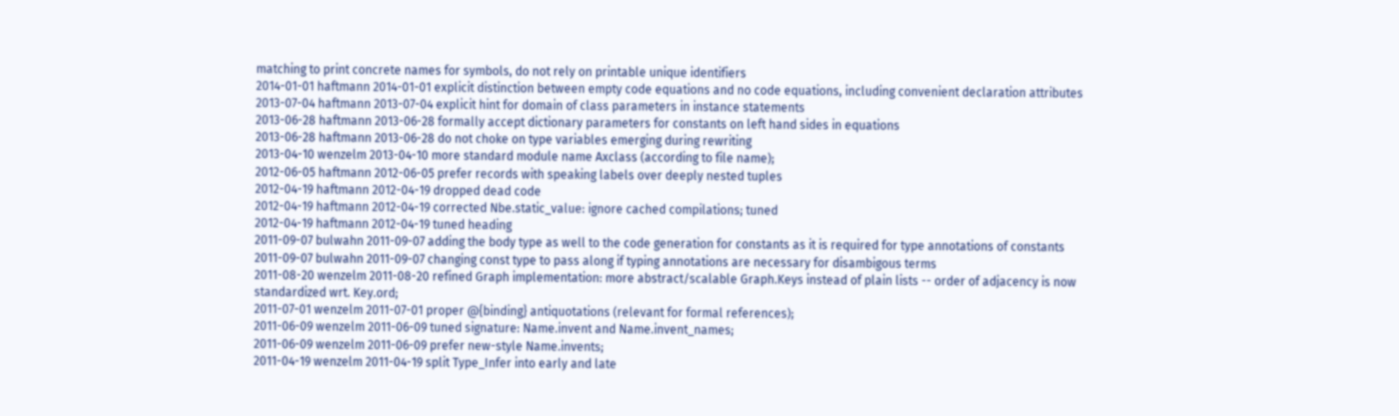matching to print concrete names for symbols, do not rely on printable unique identifiers
2014-01-01 haftmann 2014-01-01 explicit distinction between empty code equations and no code equations, including convenient declaration attributes
2013-07-04 haftmann 2013-07-04 explicit hint for domain of class parameters in instance statements
2013-06-28 haftmann 2013-06-28 formally accept dictionary parameters for constants on left hand sides in equations
2013-06-28 haftmann 2013-06-28 do not choke on type variables emerging during rewriting
2013-04-10 wenzelm 2013-04-10 more standard module name Axclass (according to file name);
2012-06-05 haftmann 2012-06-05 prefer records with speaking labels over deeply nested tuples
2012-04-19 haftmann 2012-04-19 dropped dead code
2012-04-19 haftmann 2012-04-19 corrected Nbe.static_value: ignore cached compilations; tuned
2012-04-19 haftmann 2012-04-19 tuned heading
2011-09-07 bulwahn 2011-09-07 adding the body type as well to the code generation for constants as it is required for type annotations of constants
2011-09-07 bulwahn 2011-09-07 changing const type to pass along if typing annotations are necessary for disambigous terms
2011-08-20 wenzelm 2011-08-20 refined Graph implementation: more abstract/scalable Graph.Keys instead of plain lists -- order of adjacency is now standardized wrt. Key.ord;
2011-07-01 wenzelm 2011-07-01 proper @{binding} antiquotations (relevant for formal references);
2011-06-09 wenzelm 2011-06-09 tuned signature: Name.invent and Name.invent_names;
2011-06-09 wenzelm 2011-06-09 prefer new-style Name.invents;
2011-04-19 wenzelm 2011-04-19 split Type_Infer into early and late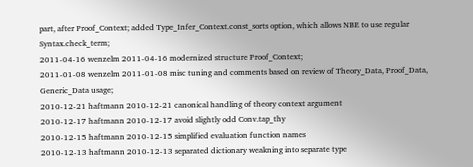part, after Proof_Context; added Type_Infer_Context.const_sorts option, which allows NBE to use regular Syntax.check_term;
2011-04-16 wenzelm 2011-04-16 modernized structure Proof_Context;
2011-01-08 wenzelm 2011-01-08 misc tuning and comments based on review of Theory_Data, Proof_Data, Generic_Data usage;
2010-12-21 haftmann 2010-12-21 canonical handling of theory context argument
2010-12-17 haftmann 2010-12-17 avoid slightly odd Conv.tap_thy
2010-12-15 haftmann 2010-12-15 simplified evaluation function names
2010-12-13 haftmann 2010-12-13 separated dictionary weakning into separate type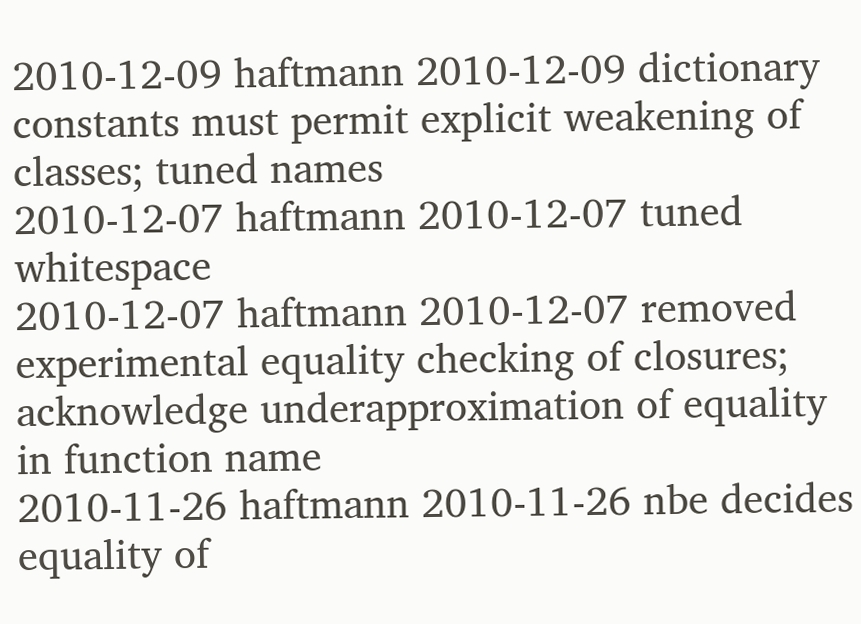2010-12-09 haftmann 2010-12-09 dictionary constants must permit explicit weakening of classes; tuned names
2010-12-07 haftmann 2010-12-07 tuned whitespace
2010-12-07 haftmann 2010-12-07 removed experimental equality checking of closures; acknowledge underapproximation of equality in function name
2010-11-26 haftmann 2010-11-26 nbe decides equality of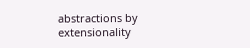abstractions by extensionality